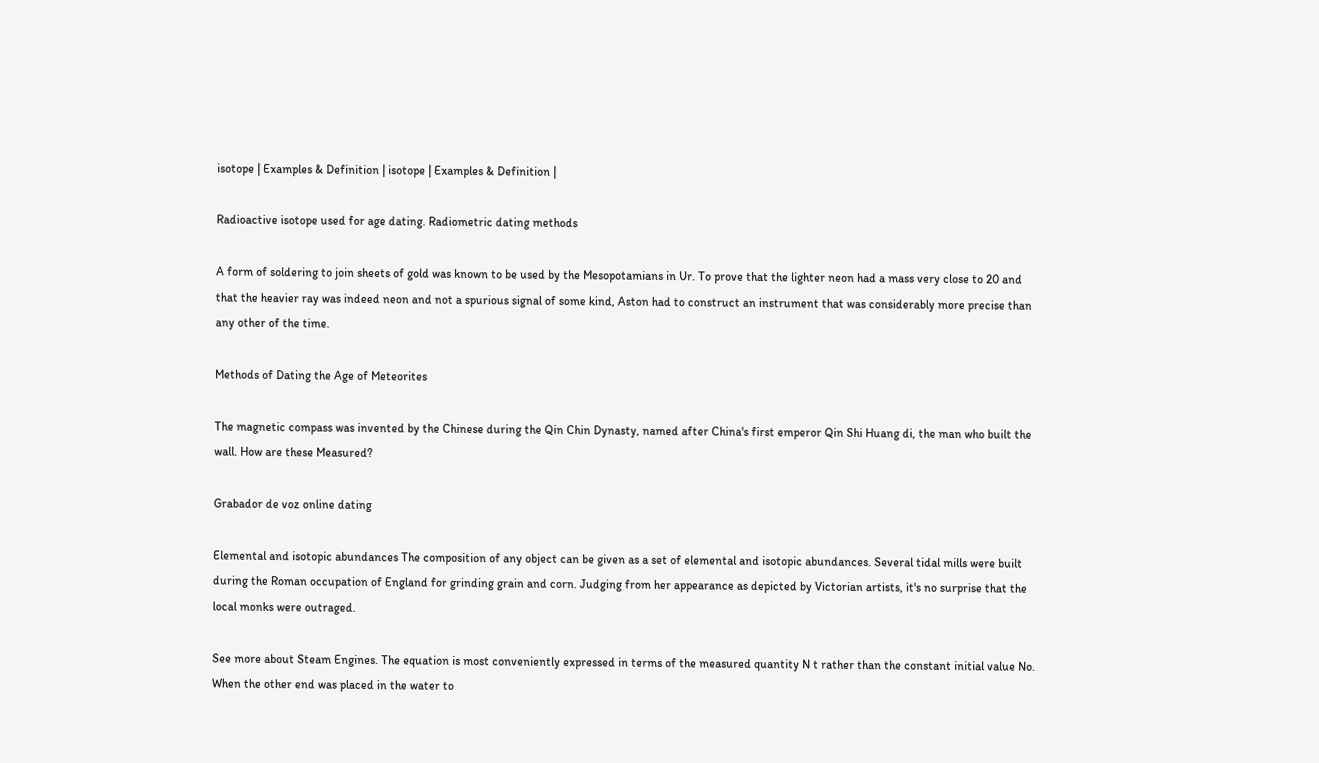isotope | Examples & Definition | isotope | Examples & Definition |

Radioactive isotope used for age dating. Radiometric dating methods

A form of soldering to join sheets of gold was known to be used by the Mesopotamians in Ur. To prove that the lighter neon had a mass very close to 20 and that the heavier ray was indeed neon and not a spurious signal of some kind, Aston had to construct an instrument that was considerably more precise than any other of the time.

Methods of Dating the Age of Meteorites

The magnetic compass was invented by the Chinese during the Qin Chin Dynasty, named after China's first emperor Qin Shi Huang di, the man who built the wall. How are these Measured?

Grabador de voz online dating

Elemental and isotopic abundances The composition of any object can be given as a set of elemental and isotopic abundances. Several tidal mills were built during the Roman occupation of England for grinding grain and corn. Judging from her appearance as depicted by Victorian artists, it's no surprise that the local monks were outraged.

See more about Steam Engines. The equation is most conveniently expressed in terms of the measured quantity N t rather than the constant initial value No. When the other end was placed in the water to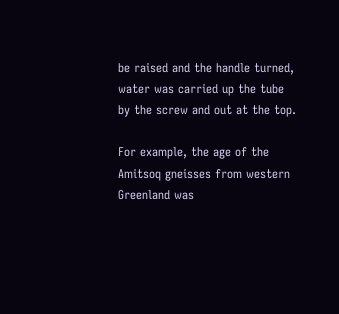be raised and the handle turned, water was carried up the tube by the screw and out at the top.

For example, the age of the Amitsoq gneisses from western Greenland was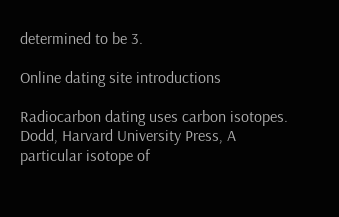determined to be 3.

Online dating site introductions

Radiocarbon dating uses carbon isotopes. Dodd, Harvard University Press, A particular isotope of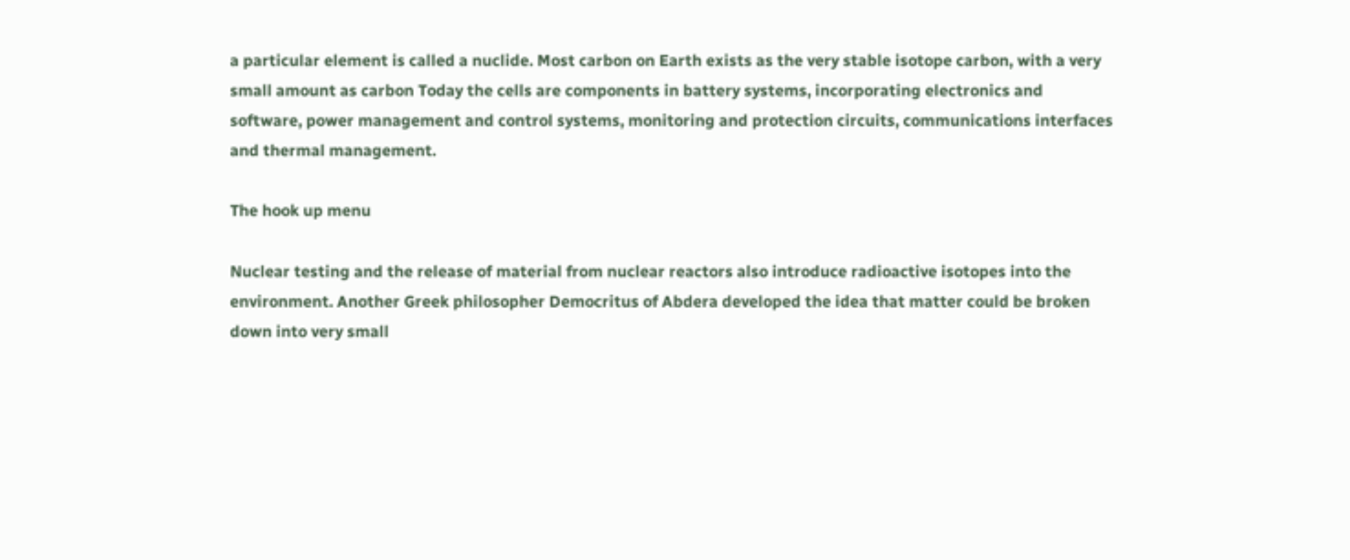a particular element is called a nuclide. Most carbon on Earth exists as the very stable isotope carbon, with a very small amount as carbon Today the cells are components in battery systems, incorporating electronics and software, power management and control systems, monitoring and protection circuits, communications interfaces and thermal management.

The hook up menu

Nuclear testing and the release of material from nuclear reactors also introduce radioactive isotopes into the environment. Another Greek philosopher Democritus of Abdera developed the idea that matter could be broken down into very small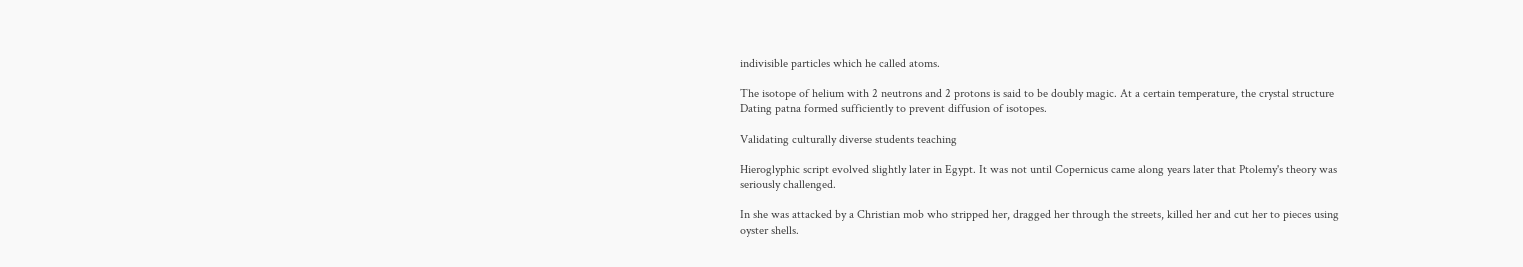indivisible particles which he called atoms.

The isotope of helium with 2 neutrons and 2 protons is said to be doubly magic. At a certain temperature, the crystal structure Dating patna formed sufficiently to prevent diffusion of isotopes.

Validating culturally diverse students teaching

Hieroglyphic script evolved slightly later in Egypt. It was not until Copernicus came along years later that Ptolemy's theory was seriously challenged.

In she was attacked by a Christian mob who stripped her, dragged her through the streets, killed her and cut her to pieces using oyster shells.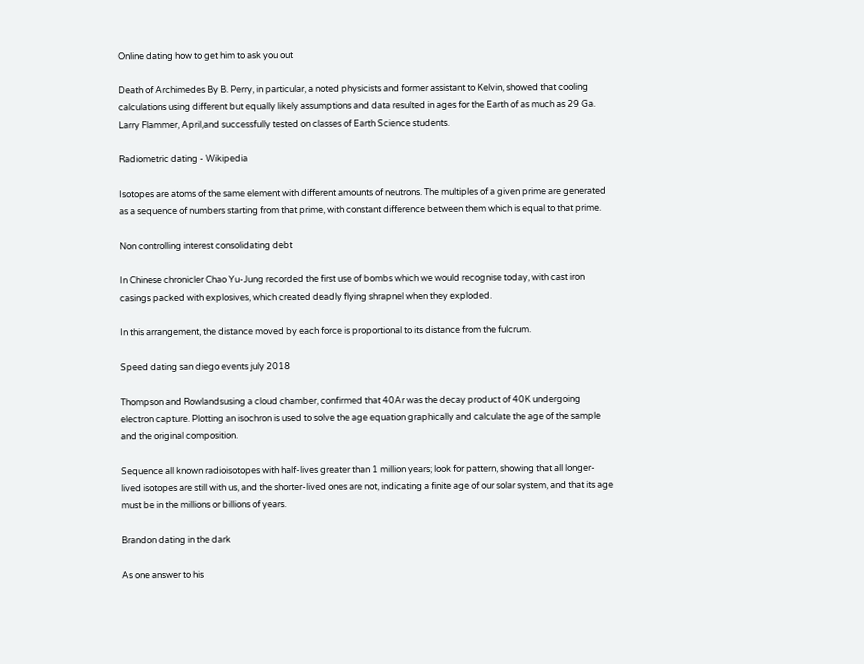Online dating how to get him to ask you out

Death of Archimedes By B. Perry, in particular, a noted physicists and former assistant to Kelvin, showed that cooling calculations using different but equally likely assumptions and data resulted in ages for the Earth of as much as 29 Ga. Larry Flammer, April,and successfully tested on classes of Earth Science students.

Radiometric dating - Wikipedia

Isotopes are atoms of the same element with different amounts of neutrons. The multiples of a given prime are generated as a sequence of numbers starting from that prime, with constant difference between them which is equal to that prime.

Non controlling interest consolidating debt

In Chinese chronicler Chao Yu-Jung recorded the first use of bombs which we would recognise today, with cast iron casings packed with explosives, which created deadly flying shrapnel when they exploded.

In this arrangement, the distance moved by each force is proportional to its distance from the fulcrum.

Speed dating san diego events july 2018

Thompson and Rowlandsusing a cloud chamber, confirmed that 40Ar was the decay product of 40K undergoing electron capture. Plotting an isochron is used to solve the age equation graphically and calculate the age of the sample and the original composition.

Sequence all known radioisotopes with half-lives greater than 1 million years; look for pattern, showing that all longer-lived isotopes are still with us, and the shorter-lived ones are not, indicating a finite age of our solar system, and that its age must be in the millions or billions of years.

Brandon dating in the dark

As one answer to his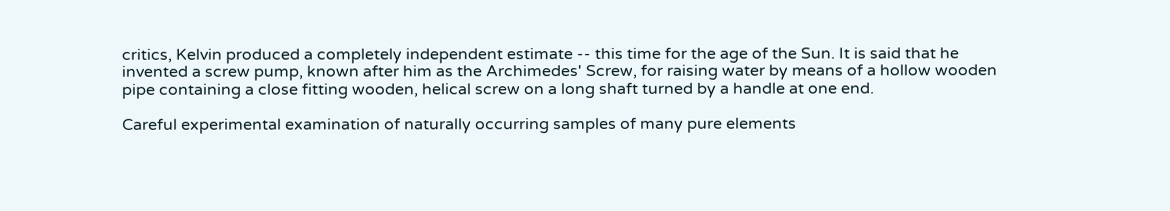critics, Kelvin produced a completely independent estimate -- this time for the age of the Sun. It is said that he invented a screw pump, known after him as the Archimedes' Screw, for raising water by means of a hollow wooden pipe containing a close fitting wooden, helical screw on a long shaft turned by a handle at one end.

Careful experimental examination of naturally occurring samples of many pure elements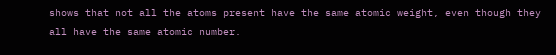shows that not all the atoms present have the same atomic weight, even though they all have the same atomic number.